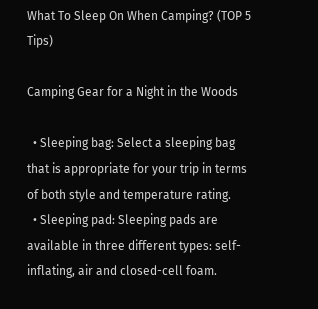What To Sleep On When Camping? (TOP 5 Tips)

Camping Gear for a Night in the Woods

  • Sleeping bag: Select a sleeping bag that is appropriate for your trip in terms of both style and temperature rating.
  • Sleeping pad: Sleeping pads are available in three different types: self-inflating, air and closed-cell foam.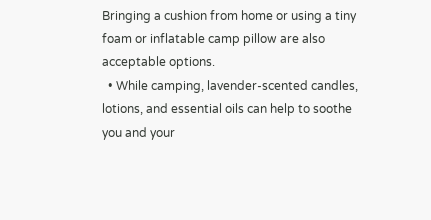Bringing a cushion from home or using a tiny foam or inflatable camp pillow are also acceptable options.
  • While camping, lavender-scented candles, lotions, and essential oils can help to soothe you and your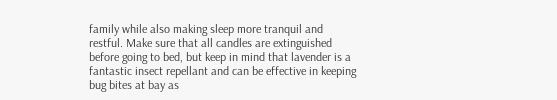family while also making sleep more tranquil and restful. Make sure that all candles are extinguished before going to bed, but keep in mind that lavender is a fantastic insect repellant and can be effective in keeping bug bites at bay as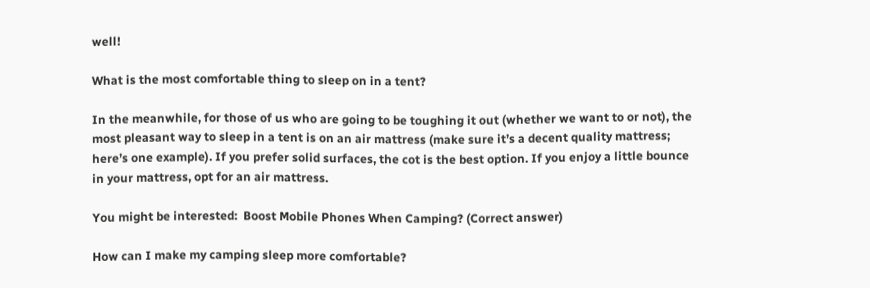well!

What is the most comfortable thing to sleep on in a tent?

In the meanwhile, for those of us who are going to be toughing it out (whether we want to or not), the most pleasant way to sleep in a tent is on an air mattress (make sure it’s a decent quality mattress; here’s one example). If you prefer solid surfaces, the cot is the best option. If you enjoy a little bounce in your mattress, opt for an air mattress.

You might be interested:  Boost Mobile Phones When Camping? (Correct answer)

How can I make my camping sleep more comfortable?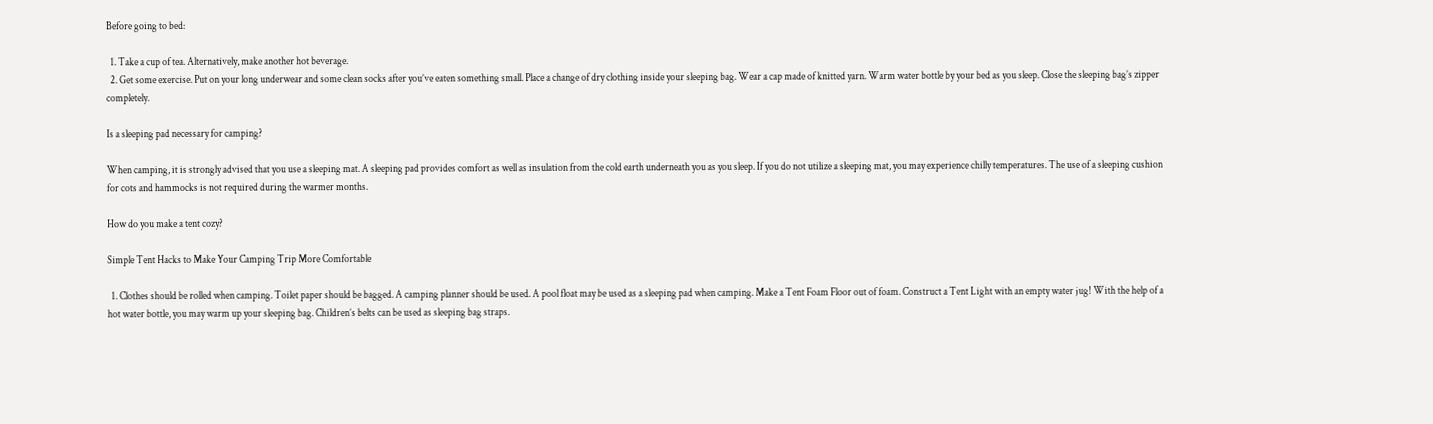Before going to bed:

  1. Take a cup of tea. Alternatively, make another hot beverage.
  2. Get some exercise. Put on your long underwear and some clean socks after you’ve eaten something small. Place a change of dry clothing inside your sleeping bag. Wear a cap made of knitted yarn. Warm water bottle by your bed as you sleep. Close the sleeping bag’s zipper completely.

Is a sleeping pad necessary for camping?

When camping, it is strongly advised that you use a sleeping mat. A sleeping pad provides comfort as well as insulation from the cold earth underneath you as you sleep. If you do not utilize a sleeping mat, you may experience chilly temperatures. The use of a sleeping cushion for cots and hammocks is not required during the warmer months.

How do you make a tent cozy?

Simple Tent Hacks to Make Your Camping Trip More Comfortable

  1. Clothes should be rolled when camping. Toilet paper should be bagged. A camping planner should be used. A pool float may be used as a sleeping pad when camping. Make a Tent Foam Floor out of foam. Construct a Tent Light with an empty water jug! With the help of a hot water bottle, you may warm up your sleeping bag. Children’s belts can be used as sleeping bag straps.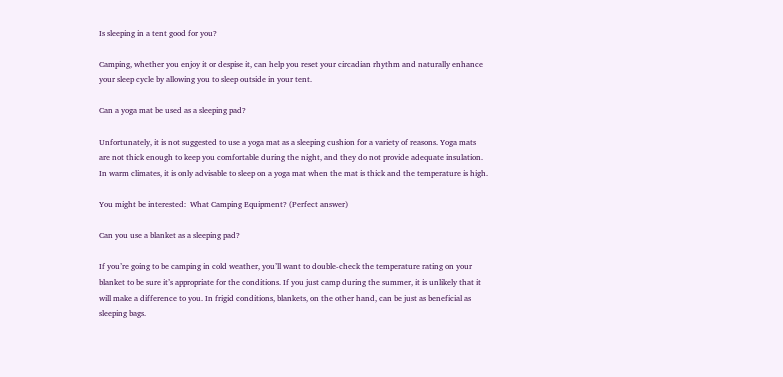Is sleeping in a tent good for you?

Camping, whether you enjoy it or despise it, can help you reset your circadian rhythm and naturally enhance your sleep cycle by allowing you to sleep outside in your tent.

Can a yoga mat be used as a sleeping pad?

Unfortunately, it is not suggested to use a yoga mat as a sleeping cushion for a variety of reasons. Yoga mats are not thick enough to keep you comfortable during the night, and they do not provide adequate insulation. In warm climates, it is only advisable to sleep on a yoga mat when the mat is thick and the temperature is high.

You might be interested:  What Camping Equipment? (Perfect answer)

Can you use a blanket as a sleeping pad?

If you’re going to be camping in cold weather, you’ll want to double-check the temperature rating on your blanket to be sure it’s appropriate for the conditions. If you just camp during the summer, it is unlikely that it will make a difference to you. In frigid conditions, blankets, on the other hand, can be just as beneficial as sleeping bags.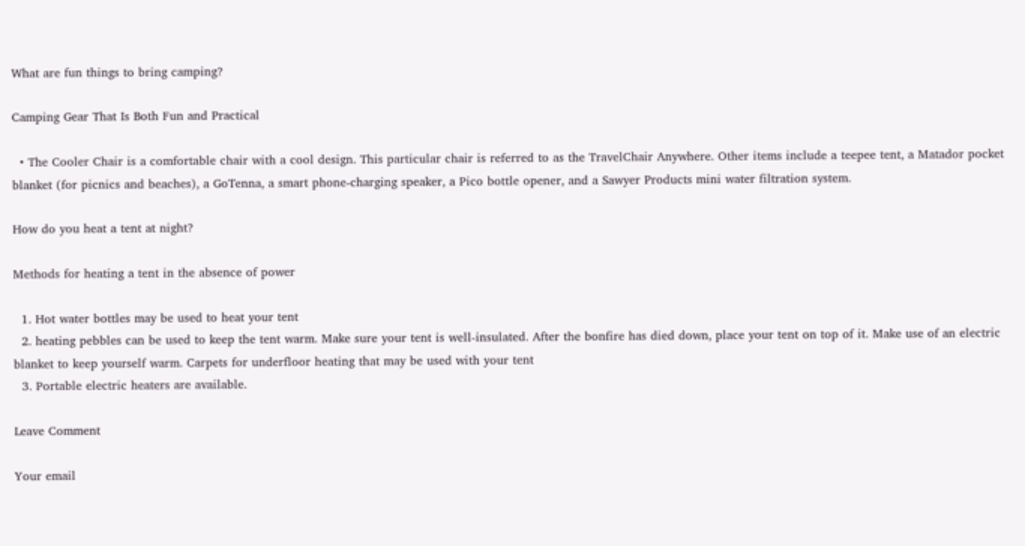What are fun things to bring camping?

Camping Gear That Is Both Fun and Practical

  • The Cooler Chair is a comfortable chair with a cool design. This particular chair is referred to as the TravelChair Anywhere. Other items include a teepee tent, a Matador pocket blanket (for picnics and beaches), a GoTenna, a smart phone-charging speaker, a Pico bottle opener, and a Sawyer Products mini water filtration system.

How do you heat a tent at night?

Methods for heating a tent in the absence of power

  1. Hot water bottles may be used to heat your tent
  2. heating pebbles can be used to keep the tent warm. Make sure your tent is well-insulated. After the bonfire has died down, place your tent on top of it. Make use of an electric blanket to keep yourself warm. Carpets for underfloor heating that may be used with your tent
  3. Portable electric heaters are available.

Leave Comment

Your email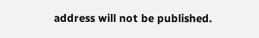address will not be published.